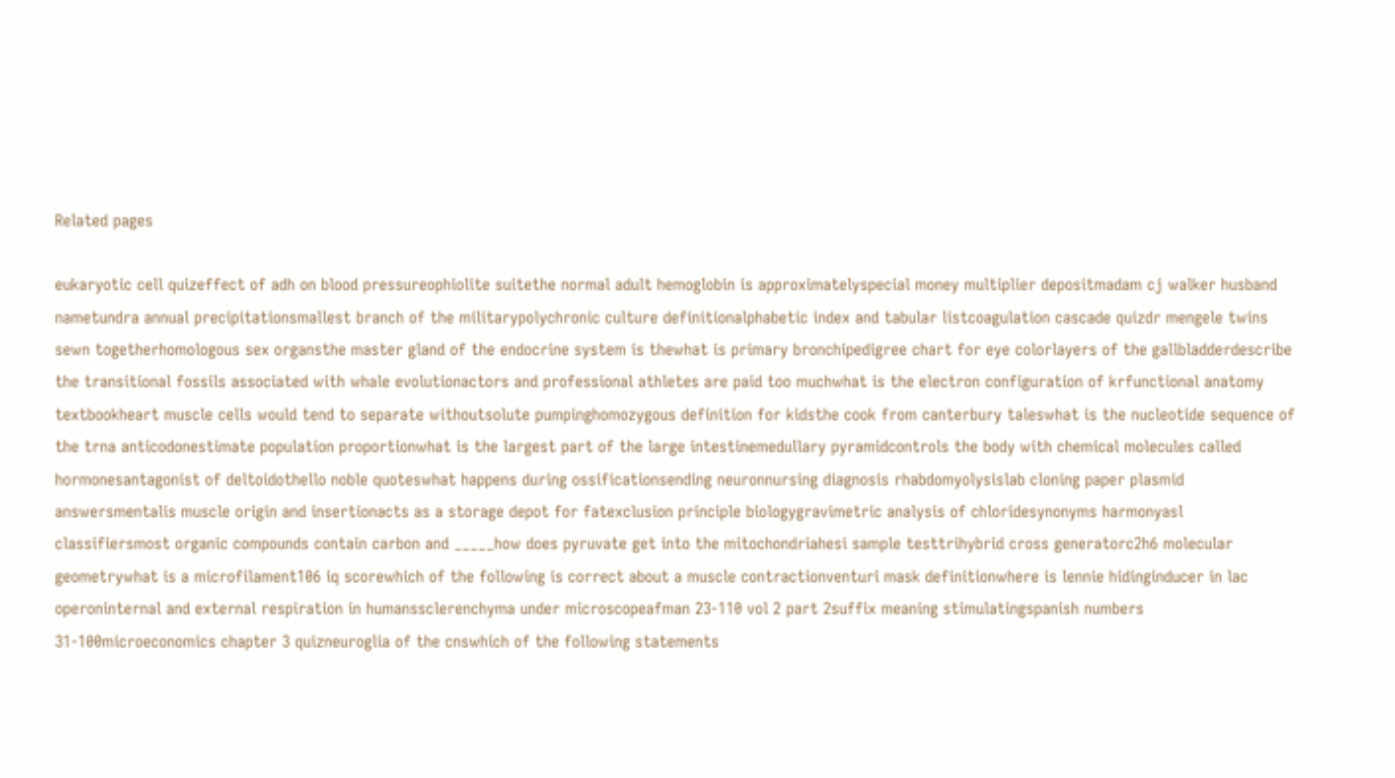Related pages

eukaryotic cell quizeffect of adh on blood pressureophiolite suitethe normal adult hemoglobin is approximatelyspecial money multiplier depositmadam cj walker husband nametundra annual precipitationsmallest branch of the militarypolychronic culture definitionalphabetic index and tabular listcoagulation cascade quizdr mengele twins sewn togetherhomologous sex organsthe master gland of the endocrine system is thewhat is primary bronchipedigree chart for eye colorlayers of the gallbladderdescribe the transitional fossils associated with whale evolutionactors and professional athletes are paid too muchwhat is the electron configuration of krfunctional anatomy textbookheart muscle cells would tend to separate withoutsolute pumpinghomozygous definition for kidsthe cook from canterbury taleswhat is the nucleotide sequence of the trna anticodonestimate population proportionwhat is the largest part of the large intestinemedullary pyramidcontrols the body with chemical molecules called hormonesantagonist of deltoidothello noble quoteswhat happens during ossificationsending neuronnursing diagnosis rhabdomyolysislab cloning paper plasmid answersmentalis muscle origin and insertionacts as a storage depot for fatexclusion principle biologygravimetric analysis of chloridesynonyms harmonyasl classifiersmost organic compounds contain carbon and _____how does pyruvate get into the mitochondriahesi sample testtrihybrid cross generatorc2h6 molecular geometrywhat is a microfilament106 iq scorewhich of the following is correct about a muscle contractionventuri mask definitionwhere is lennie hidinginducer in lac operoninternal and external respiration in humanssclerenchyma under microscopeafman 23-110 vol 2 part 2suffix meaning stimulatingspanish numbers 31-100microeconomics chapter 3 quizneuroglia of the cnswhich of the following statements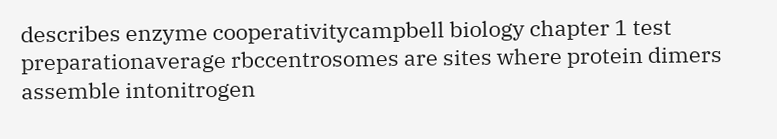describes enzyme cooperativitycampbell biology chapter 1 test preparationaverage rbccentrosomes are sites where protein dimers assemble intonitrogen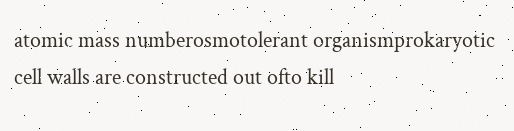atomic mass numberosmotolerant organismprokaryotic cell walls are constructed out ofto kill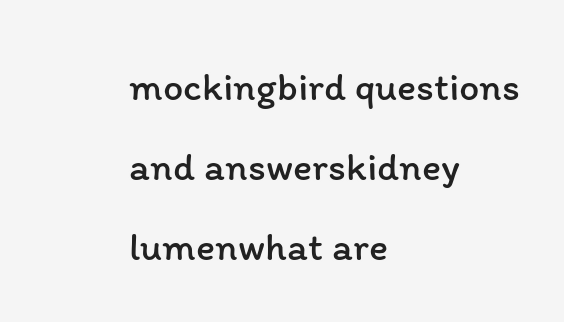mockingbird questions and answerskidney lumenwhat are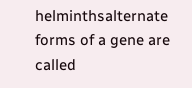helminthsalternate forms of a gene are called